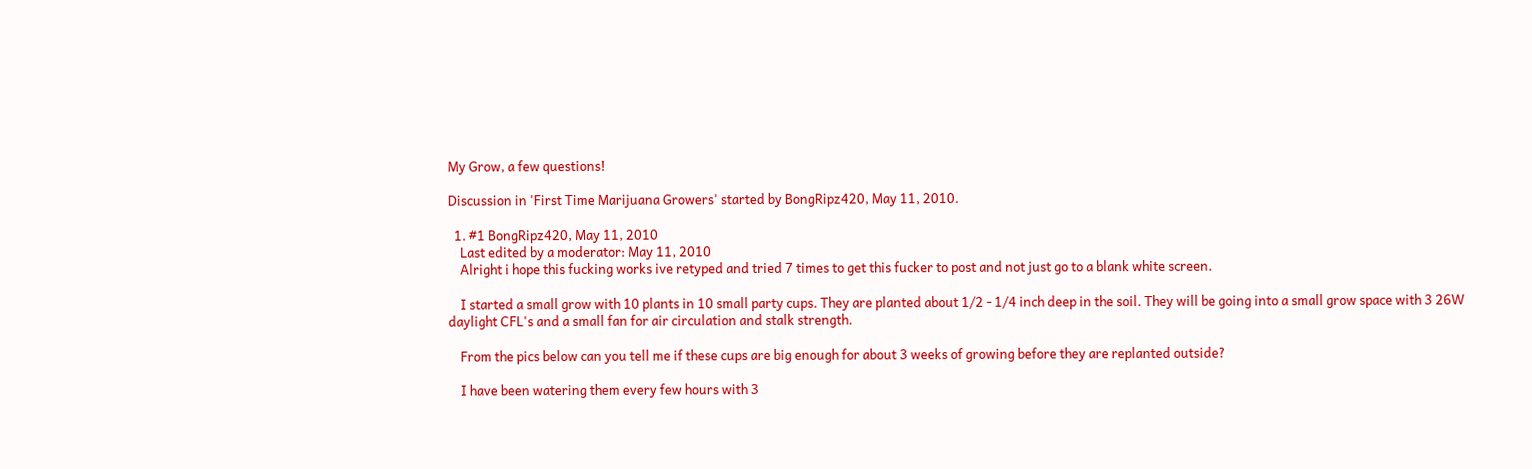My Grow, a few questions!

Discussion in 'First Time Marijuana Growers' started by BongRipz420, May 11, 2010.

  1. #1 BongRipz420, May 11, 2010
    Last edited by a moderator: May 11, 2010
    Alright i hope this fucking works ive retyped and tried 7 times to get this fucker to post and not just go to a blank white screen.

    I started a small grow with 10 plants in 10 small party cups. They are planted about 1/2 - 1/4 inch deep in the soil. They will be going into a small grow space with 3 26W daylight CFL's and a small fan for air circulation and stalk strength.

    From the pics below can you tell me if these cups are big enough for about 3 weeks of growing before they are replanted outside?

    I have been watering them every few hours with 3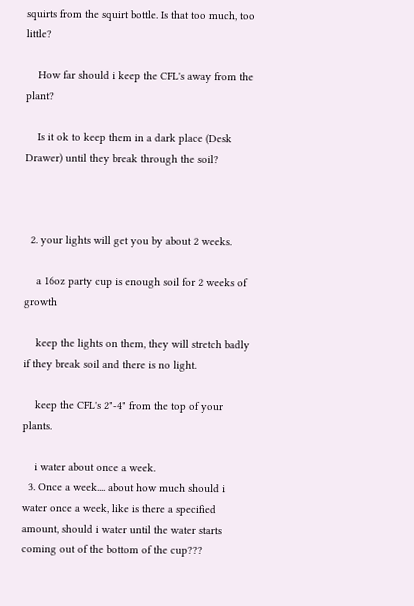squirts from the squirt bottle. Is that too much, too little?

    How far should i keep the CFL's away from the plant?

    Is it ok to keep them in a dark place (Desk Drawer) until they break through the soil?



  2. your lights will get you by about 2 weeks.

    a 16oz party cup is enough soil for 2 weeks of growth

    keep the lights on them, they will stretch badly if they break soil and there is no light.

    keep the CFL's 2"-4" from the top of your plants.

    i water about once a week.
  3. Once a week.... about how much should i water once a week, like is there a specified amount, should i water until the water starts coming out of the bottom of the cup???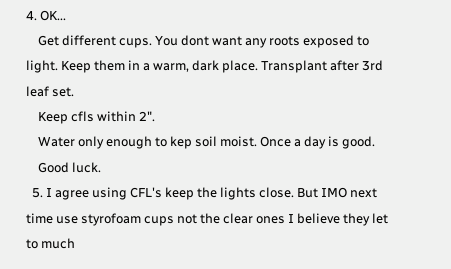4. OK...
    Get different cups. You dont want any roots exposed to light. Keep them in a warm, dark place. Transplant after 3rd leaf set.
    Keep cfls within 2".
    Water only enough to kep soil moist. Once a day is good.
    Good luck.
  5. I agree using CFL's keep the lights close. But IMO next time use styrofoam cups not the clear ones I believe they let to much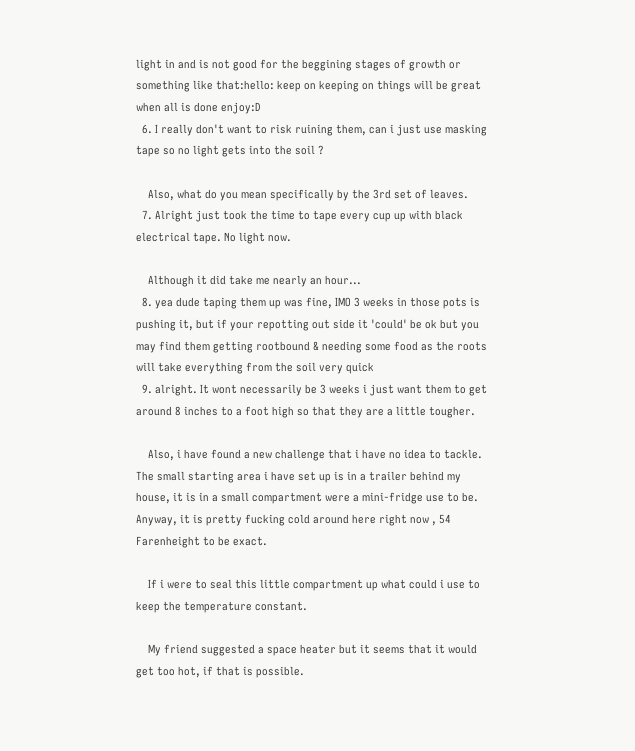light in and is not good for the beggining stages of growth or something like that:hello: keep on keeping on things will be great when all is done enjoy:D
  6. I really don't want to risk ruining them, can i just use masking tape so no light gets into the soil ?

    Also, what do you mean specifically by the 3rd set of leaves.
  7. Alright just took the time to tape every cup up with black electrical tape. No light now.

    Although it did take me nearly an hour...
  8. yea dude taping them up was fine, IMO 3 weeks in those pots is pushing it, but if your repotting out side it 'could' be ok but you may find them getting rootbound & needing some food as the roots will take everything from the soil very quick
  9. alright. It wont necessarily be 3 weeks i just want them to get around 8 inches to a foot high so that they are a little tougher.

    Also, i have found a new challenge that i have no idea to tackle. The small starting area i have set up is in a trailer behind my house, it is in a small compartment were a mini-fridge use to be. Anyway, it is pretty fucking cold around here right now , 54 Farenheight to be exact.

    If i were to seal this little compartment up what could i use to keep the temperature constant.

    My friend suggested a space heater but it seems that it would get too hot, if that is possible.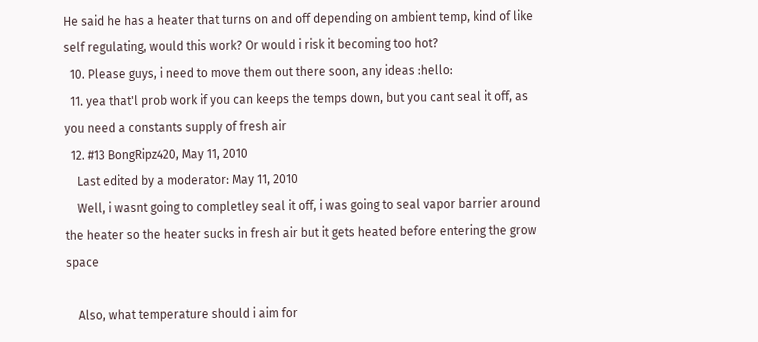He said he has a heater that turns on and off depending on ambient temp, kind of like self regulating, would this work? Or would i risk it becoming too hot?
  10. Please guys, i need to move them out there soon, any ideas :hello:
  11. yea that'l prob work if you can keeps the temps down, but you cant seal it off, as you need a constants supply of fresh air
  12. #13 BongRipz420, May 11, 2010
    Last edited by a moderator: May 11, 2010
    Well, i wasnt going to completley seal it off, i was going to seal vapor barrier around the heater so the heater sucks in fresh air but it gets heated before entering the grow space

    Also, what temperature should i aim for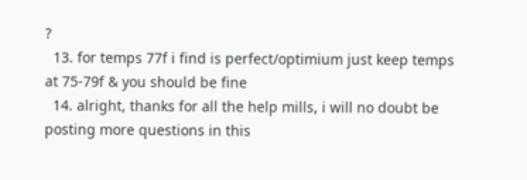?
  13. for temps 77f i find is perfect/optimium just keep temps at 75-79f & you should be fine
  14. alright, thanks for all the help mills, i will no doubt be posting more questions in this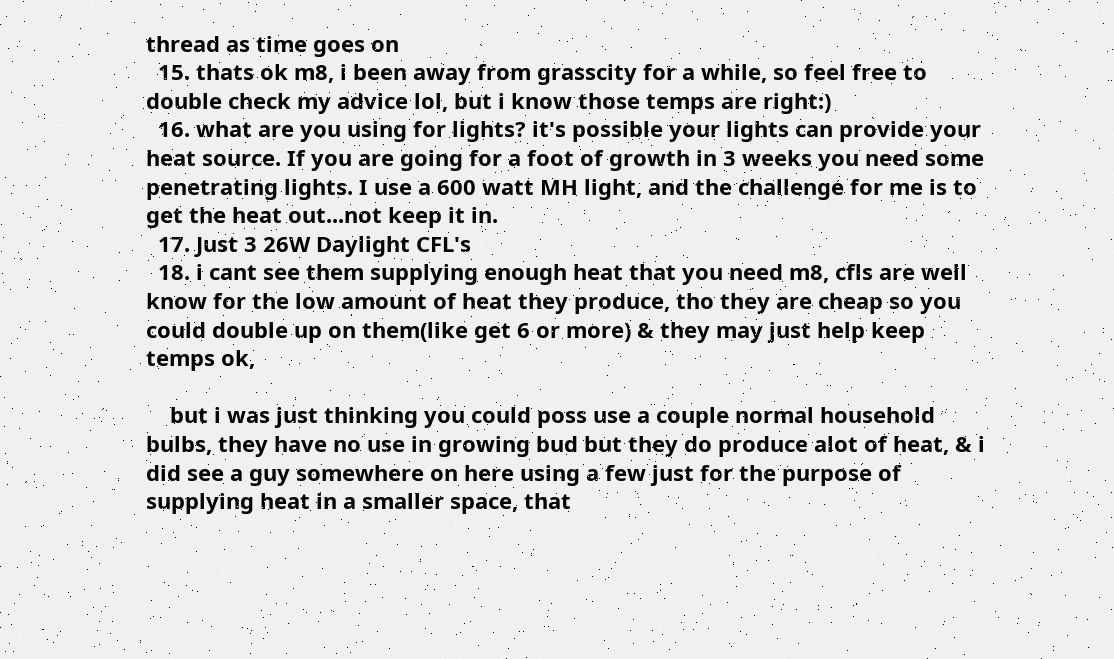thread as time goes on
  15. thats ok m8, i been away from grasscity for a while, so feel free to double check my advice lol, but i know those temps are right:)
  16. what are you using for lights? it's possible your lights can provide your heat source. If you are going for a foot of growth in 3 weeks you need some penetrating lights. I use a 600 watt MH light, and the challenge for me is to get the heat out...not keep it in.
  17. Just 3 26W Daylight CFL's
  18. i cant see them supplying enough heat that you need m8, cfls are well know for the low amount of heat they produce, tho they are cheap so you could double up on them(like get 6 or more) & they may just help keep temps ok,

    but i was just thinking you could poss use a couple normal household bulbs, they have no use in growing bud but they do produce alot of heat, & i did see a guy somewhere on here using a few just for the purpose of supplying heat in a smaller space, that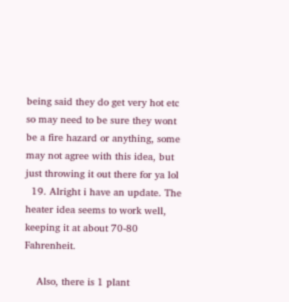being said they do get very hot etc so may need to be sure they wont be a fire hazard or anything, some may not agree with this idea, but just throwing it out there for ya lol
  19. Alright i have an update. The heater idea seems to work well, keeping it at about 70-80 Fahrenheit.

    Also, there is 1 plant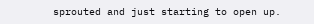sprouted and just starting to open up.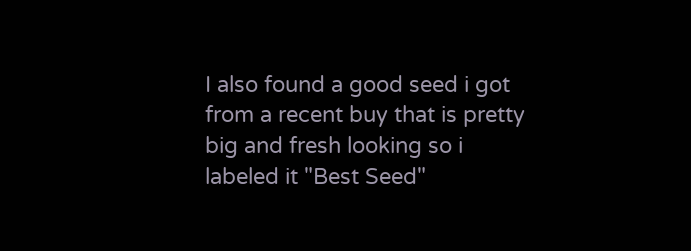I also found a good seed i got from a recent buy that is pretty big and fresh looking so i labeled it "Best Seed"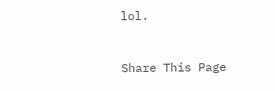lol.



Share This Page